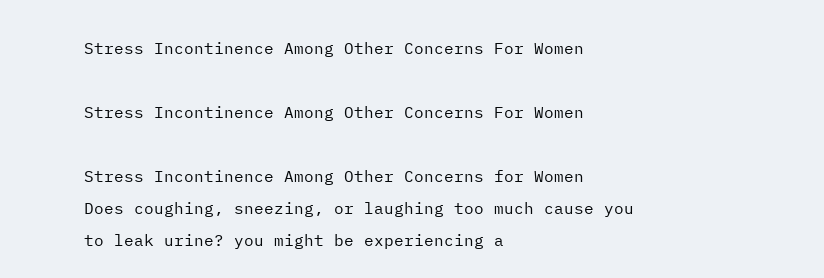Stress Incontinence Among Other Concerns For Women

Stress Incontinence Among Other Concerns For Women

Stress Incontinence Among Other Concerns for Women
Does coughing, sneezing, or laughing too much cause you to leak urine? you might be experiencing a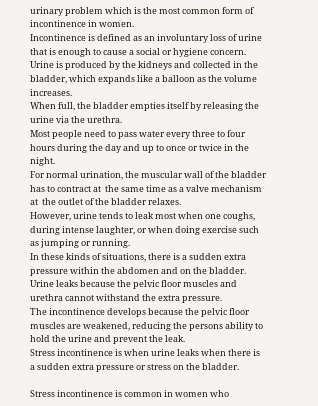urinary problem which is the most common form of incontinence in women.
Incontinence is defined as an involuntary loss of urine that is enough to cause a social or hygiene concern.
Urine is produced by the kidneys and collected in the bladder, which expands like a balloon as the volume increases.
When full, the bladder empties itself by releasing the urine via the urethra.
Most people need to pass water every three to four hours during the day and up to once or twice in the night.
For normal urination, the muscular wall of the bladder has to contract at  the same time as a valve mechanism at  the outlet of the bladder relaxes.
However, urine tends to leak most when one coughs, during intense laughter, or when doing exercise such as jumping or running.
In these kinds of situations, there is a sudden extra pressure within the abdomen and on the bladder.
Urine leaks because the pelvic floor muscles and urethra cannot withstand the extra pressure.
The incontinence develops because the pelvic floor muscles are weakened, reducing the persons ability to hold the urine and prevent the leak.
Stress incontinence is when urine leaks when there is a sudden extra pressure or stress on the bladder.

Stress incontinence is common in women who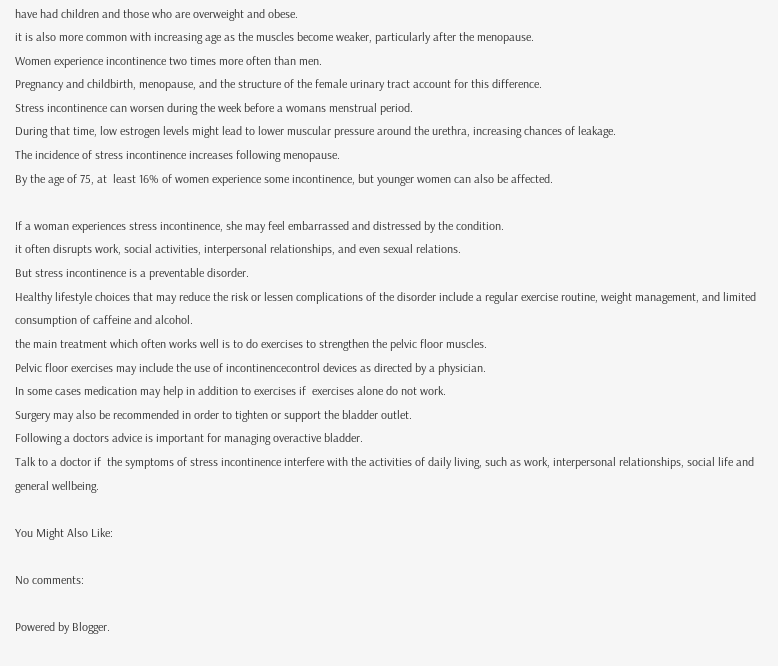have had children and those who are overweight and obese.
it is also more common with increasing age as the muscles become weaker, particularly after the menopause.
Women experience incontinence two times more often than men.
Pregnancy and childbirth, menopause, and the structure of the female urinary tract account for this difference.
Stress incontinence can worsen during the week before a womans menstrual period.
During that time, low estrogen levels might lead to lower muscular pressure around the urethra, increasing chances of leakage.
The incidence of stress incontinence increases following menopause.
By the age of 75, at  least 16% of women experience some incontinence, but younger women can also be affected.

If a woman experiences stress incontinence, she may feel embarrassed and distressed by the condition.
it often disrupts work, social activities, interpersonal relationships, and even sexual relations.
But stress incontinence is a preventable disorder.
Healthy lifestyle choices that may reduce the risk or lessen complications of the disorder include a regular exercise routine, weight management, and limited consumption of caffeine and alcohol.
the main treatment which often works well is to do exercises to strengthen the pelvic floor muscles.
Pelvic floor exercises may include the use of incontinencecontrol devices as directed by a physician.
In some cases medication may help in addition to exercises if  exercises alone do not work.
Surgery may also be recommended in order to tighten or support the bladder outlet.
Following a doctors advice is important for managing overactive bladder.
Talk to a doctor if  the symptoms of stress incontinence interfere with the activities of daily living, such as work, interpersonal relationships, social life and general wellbeing.

You Might Also Like:

No comments:

Powered by Blogger.